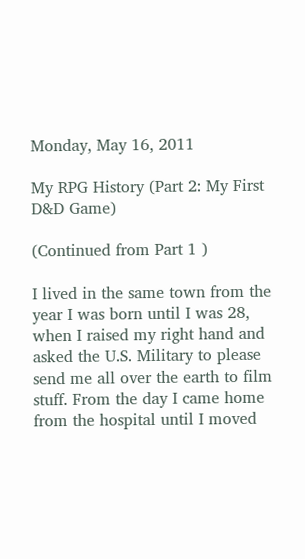Monday, May 16, 2011

My RPG History (Part 2: My First D&D Game)

(Continued from Part 1 )

I lived in the same town from the year I was born until I was 28, when I raised my right hand and asked the U.S. Military to please send me all over the earth to film stuff. From the day I came home from the hospital until I moved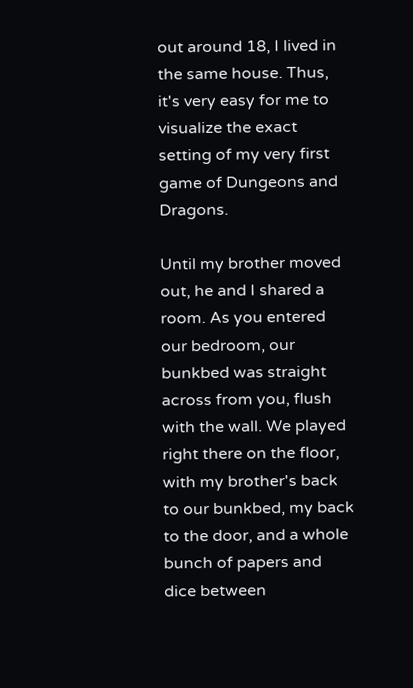out around 18, I lived in the same house. Thus, it's very easy for me to visualize the exact setting of my very first game of Dungeons and Dragons.

Until my brother moved out, he and I shared a room. As you entered our bedroom, our bunkbed was straight across from you, flush with the wall. We played right there on the floor, with my brother's back to our bunkbed, my back to the door, and a whole bunch of papers and dice between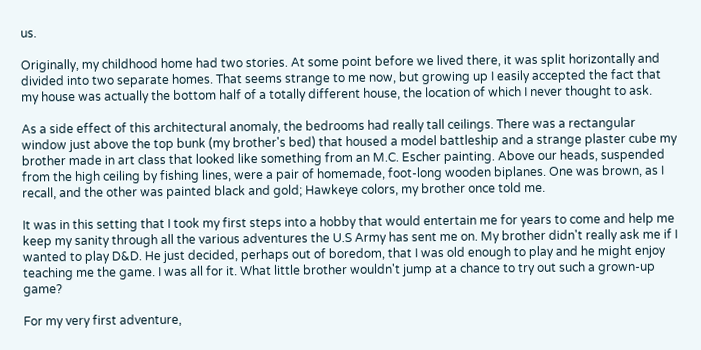us.

Originally, my childhood home had two stories. At some point before we lived there, it was split horizontally and divided into two separate homes. That seems strange to me now, but growing up I easily accepted the fact that my house was actually the bottom half of a totally different house, the location of which I never thought to ask.

As a side effect of this architectural anomaly, the bedrooms had really tall ceilings. There was a rectangular window just above the top bunk (my brother's bed) that housed a model battleship and a strange plaster cube my brother made in art class that looked like something from an M.C. Escher painting. Above our heads, suspended from the high ceiling by fishing lines, were a pair of homemade, foot-long wooden biplanes. One was brown, as I recall, and the other was painted black and gold; Hawkeye colors, my brother once told me.

It was in this setting that I took my first steps into a hobby that would entertain me for years to come and help me keep my sanity through all the various adventures the U.S Army has sent me on. My brother didn't really ask me if I wanted to play D&D. He just decided, perhaps out of boredom, that I was old enough to play and he might enjoy teaching me the game. I was all for it. What little brother wouldn't jump at a chance to try out such a grown-up game?

For my very first adventure,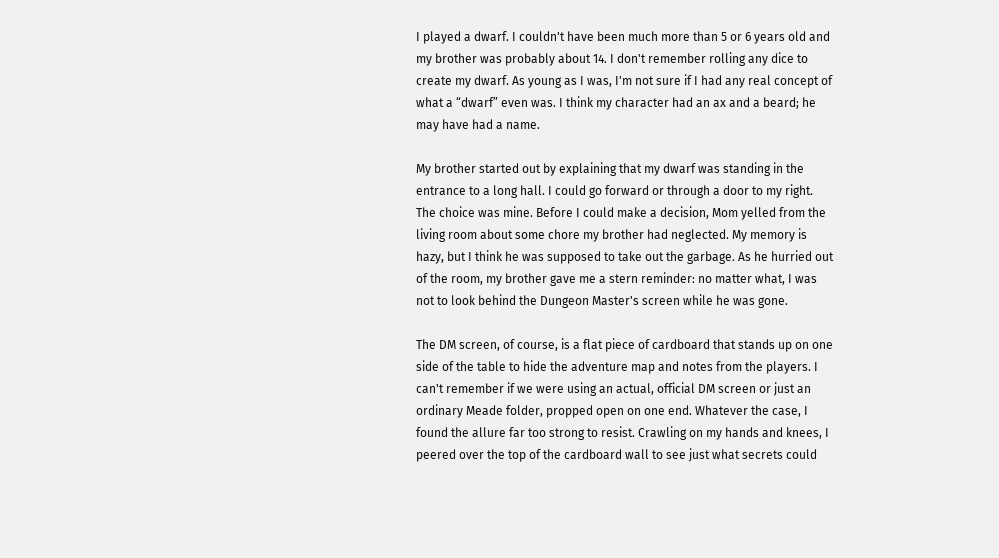I played a dwarf. I couldn't have been much more than 5 or 6 years old and my brother was probably about 14. I don't remember rolling any dice to create my dwarf. As young as I was, I'm not sure if I had any real concept of what a “dwarf” even was. I think my character had an ax and a beard; he may have had a name.

My brother started out by explaining that my dwarf was standing in the entrance to a long hall. I could go forward or through a door to my right. The choice was mine. Before I could make a decision, Mom yelled from the living room about some chore my brother had neglected. My memory is hazy, but I think he was supposed to take out the garbage. As he hurried out of the room, my brother gave me a stern reminder: no matter what, I was not to look behind the Dungeon Master's screen while he was gone.

The DM screen, of course, is a flat piece of cardboard that stands up on one side of the table to hide the adventure map and notes from the players. I can't remember if we were using an actual, official DM screen or just an ordinary Meade folder, propped open on one end. Whatever the case, I found the allure far too strong to resist. Crawling on my hands and knees, I peered over the top of the cardboard wall to see just what secrets could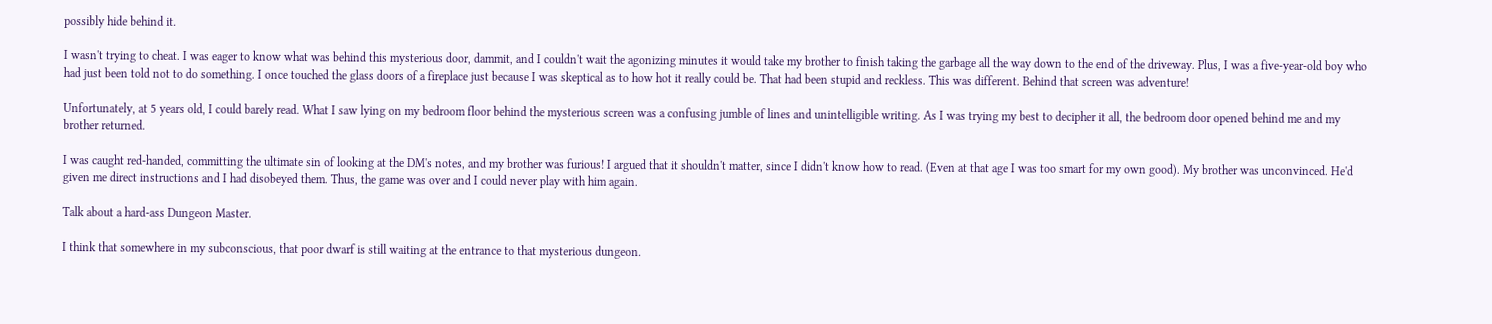possibly hide behind it.

I wasn't trying to cheat. I was eager to know what was behind this mysterious door, dammit, and I couldn't wait the agonizing minutes it would take my brother to finish taking the garbage all the way down to the end of the driveway. Plus, I was a five-year-old boy who had just been told not to do something. I once touched the glass doors of a fireplace just because I was skeptical as to how hot it really could be. That had been stupid and reckless. This was different. Behind that screen was adventure!

Unfortunately, at 5 years old, I could barely read. What I saw lying on my bedroom floor behind the mysterious screen was a confusing jumble of lines and unintelligible writing. As I was trying my best to decipher it all, the bedroom door opened behind me and my brother returned.

I was caught red-handed, committing the ultimate sin of looking at the DM's notes, and my brother was furious! I argued that it shouldn't matter, since I didn't know how to read. (Even at that age I was too smart for my own good). My brother was unconvinced. He'd given me direct instructions and I had disobeyed them. Thus, the game was over and I could never play with him again.

Talk about a hard-ass Dungeon Master.

I think that somewhere in my subconscious, that poor dwarf is still waiting at the entrance to that mysterious dungeon.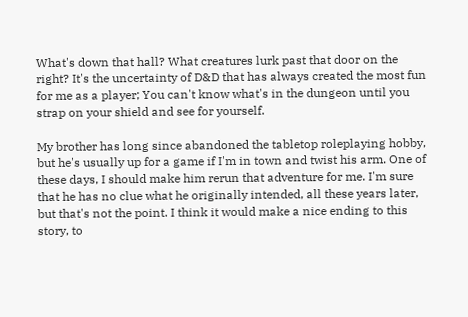What's down that hall? What creatures lurk past that door on the right? It's the uncertainty of D&D that has always created the most fun for me as a player; You can't know what's in the dungeon until you strap on your shield and see for yourself.

My brother has long since abandoned the tabletop roleplaying hobby, but he's usually up for a game if I'm in town and twist his arm. One of these days, I should make him rerun that adventure for me. I'm sure that he has no clue what he originally intended, all these years later, but that's not the point. I think it would make a nice ending to this story, to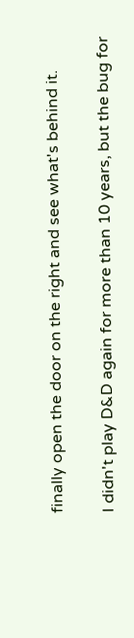finally open the door on the right and see what's behind it.

I didn't play D&D again for more than 10 years, but the bug for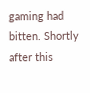gaming had bitten. Shortly after this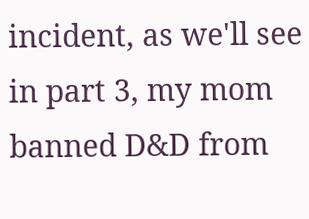incident, as we'll see in part 3, my mom banned D&D from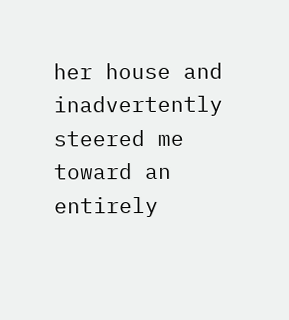her house and inadvertently steered me toward an entirely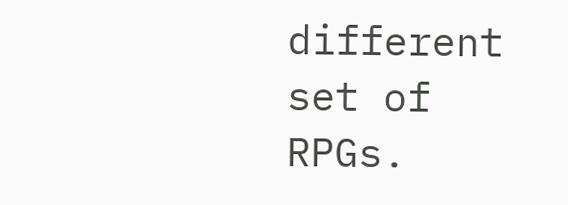different set of RPGs.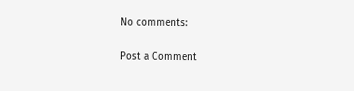No comments:

Post a Comment